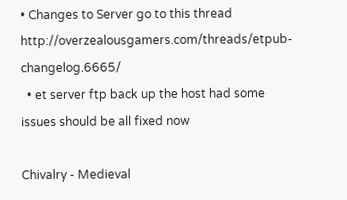• Changes to Server go to this thread http://overzealousgamers.com/threads/etpub-changelog.6665/
  • et server ftp back up the host had some issues should be all fixed now

Chivalry - Medieval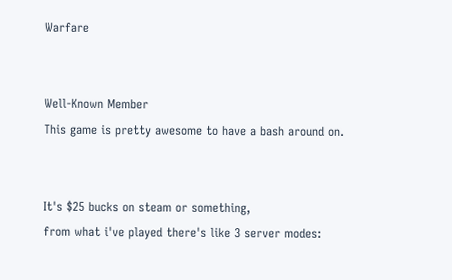Warfare


Well-Known Member
This game is pretty awesome to have a bash around on.


It's $25 bucks on steam or something,
from what i've played there's like 3 server modes: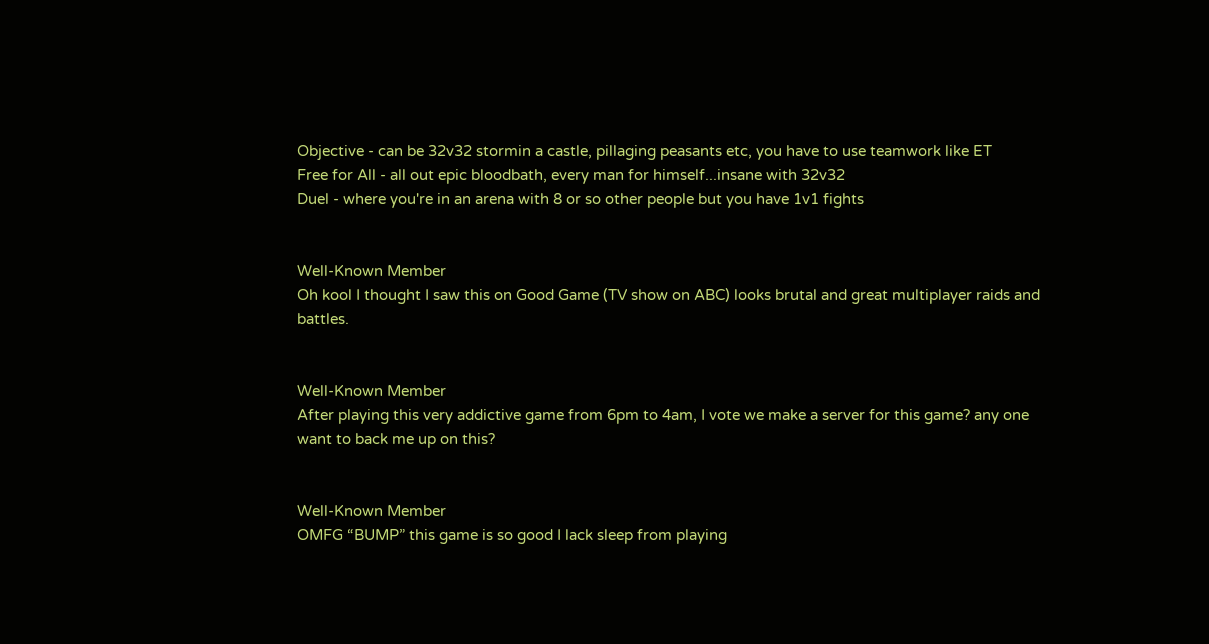Objective - can be 32v32 stormin a castle, pillaging peasants etc, you have to use teamwork like ET
Free for All - all out epic bloodbath, every man for himself...insane with 32v32
Duel - where you're in an arena with 8 or so other people but you have 1v1 fights


Well-Known Member
Oh kool I thought I saw this on Good Game (TV show on ABC) looks brutal and great multiplayer raids and battles.


Well-Known Member
After playing this very addictive game from 6pm to 4am, I vote we make a server for this game? any one want to back me up on this?


Well-Known Member
OMFG “BUMP” this game is so good I lack sleep from playing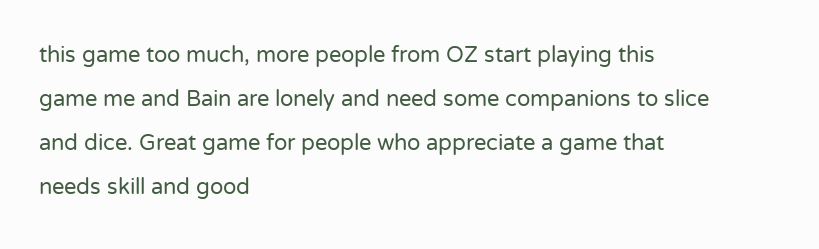this game too much, more people from OZ start playing this game me and Bain are lonely and need some companions to slice and dice. Great game for people who appreciate a game that needs skill and good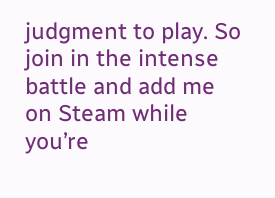judgment to play. So join in the intense battle and add me on Steam while you’re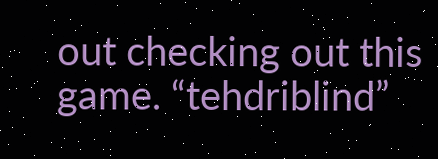out checking out this game. “tehdriblind”